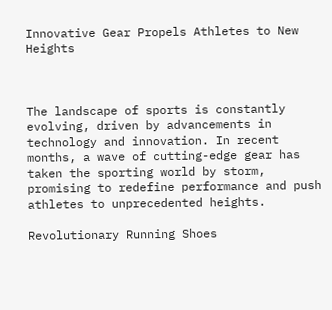Innovative Gear Propels Athletes to New Heights



The landscape of sports is constantly evolving, driven by advancements in technology and innovation. In recent months, a wave of cutting-edge gear has taken the sporting world by storm, promising to redefine performance and push athletes to unprecedented heights.

Revolutionary Running Shoes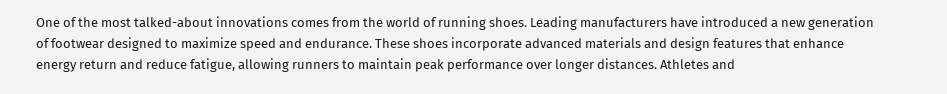One of the most talked-about innovations comes from the world of running shoes. Leading manufacturers have introduced a new generation of footwear designed to maximize speed and endurance. These shoes incorporate advanced materials and design features that enhance energy return and reduce fatigue, allowing runners to maintain peak performance over longer distances. Athletes and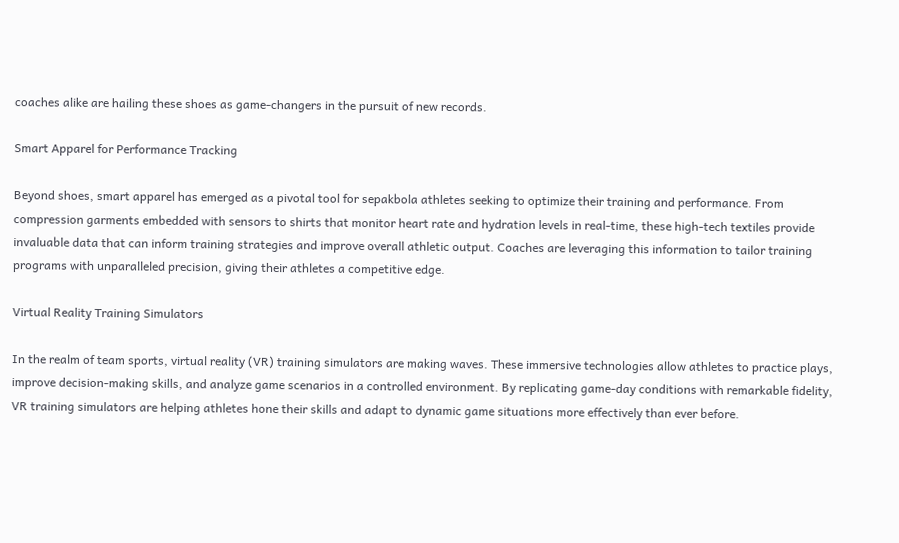coaches alike are hailing these shoes as game-changers in the pursuit of new records.

Smart Apparel for Performance Tracking

Beyond shoes, smart apparel has emerged as a pivotal tool for sepakbola athletes seeking to optimize their training and performance. From compression garments embedded with sensors to shirts that monitor heart rate and hydration levels in real-time, these high-tech textiles provide invaluable data that can inform training strategies and improve overall athletic output. Coaches are leveraging this information to tailor training programs with unparalleled precision, giving their athletes a competitive edge.

Virtual Reality Training Simulators

In the realm of team sports, virtual reality (VR) training simulators are making waves. These immersive technologies allow athletes to practice plays, improve decision-making skills, and analyze game scenarios in a controlled environment. By replicating game-day conditions with remarkable fidelity, VR training simulators are helping athletes hone their skills and adapt to dynamic game situations more effectively than ever before.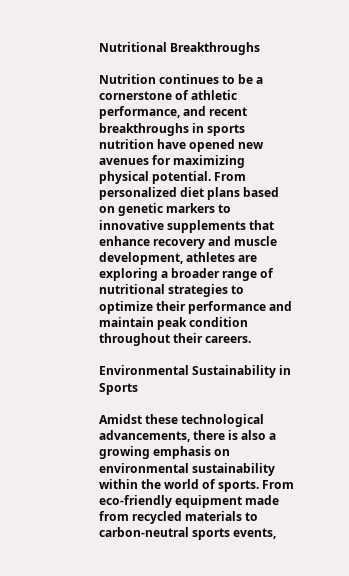Nutritional Breakthroughs

Nutrition continues to be a cornerstone of athletic performance, and recent breakthroughs in sports nutrition have opened new avenues for maximizing physical potential. From personalized diet plans based on genetic markers to innovative supplements that enhance recovery and muscle development, athletes are exploring a broader range of nutritional strategies to optimize their performance and maintain peak condition throughout their careers.

Environmental Sustainability in Sports

Amidst these technological advancements, there is also a growing emphasis on environmental sustainability within the world of sports. From eco-friendly equipment made from recycled materials to carbon-neutral sports events,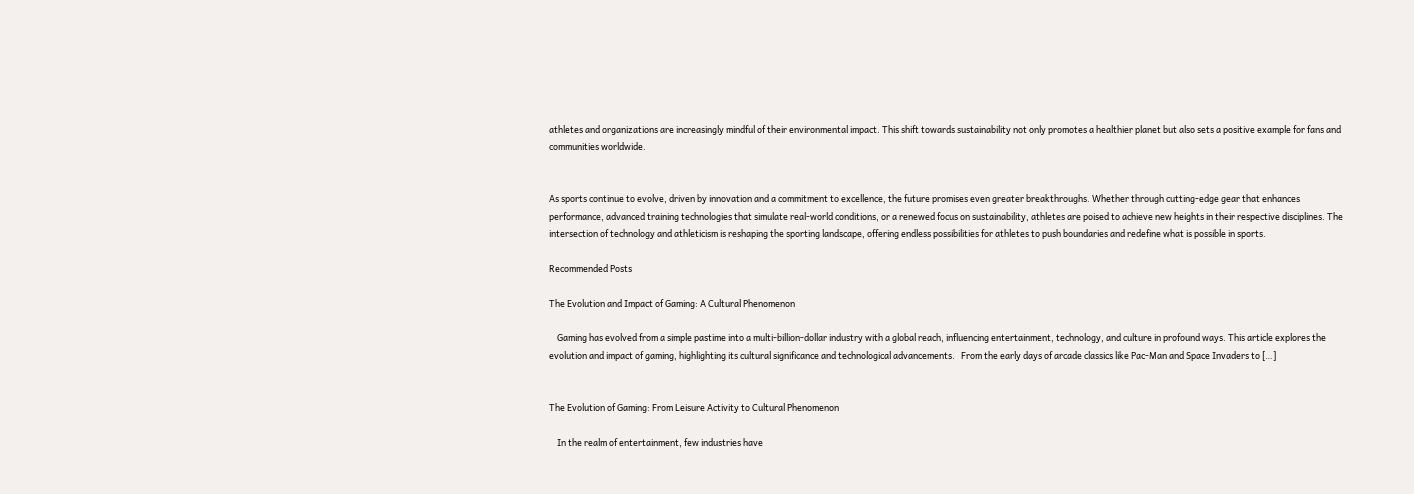athletes and organizations are increasingly mindful of their environmental impact. This shift towards sustainability not only promotes a healthier planet but also sets a positive example for fans and communities worldwide.


As sports continue to evolve, driven by innovation and a commitment to excellence, the future promises even greater breakthroughs. Whether through cutting-edge gear that enhances performance, advanced training technologies that simulate real-world conditions, or a renewed focus on sustainability, athletes are poised to achieve new heights in their respective disciplines. The intersection of technology and athleticism is reshaping the sporting landscape, offering endless possibilities for athletes to push boundaries and redefine what is possible in sports.

Recommended Posts

The Evolution and Impact of Gaming: A Cultural Phenomenon

    Gaming has evolved from a simple pastime into a multi-billion-dollar industry with a global reach, influencing entertainment, technology, and culture in profound ways. This article explores the evolution and impact of gaming, highlighting its cultural significance and technological advancements.   From the early days of arcade classics like Pac-Man and Space Invaders to […]


The Evolution of Gaming: From Leisure Activity to Cultural Phenomenon

    In the realm of entertainment, few industries have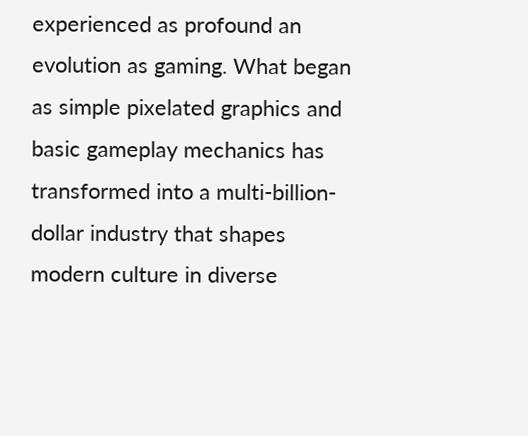experienced as profound an evolution as gaming. What began as simple pixelated graphics and basic gameplay mechanics has transformed into a multi-billion-dollar industry that shapes modern culture in diverse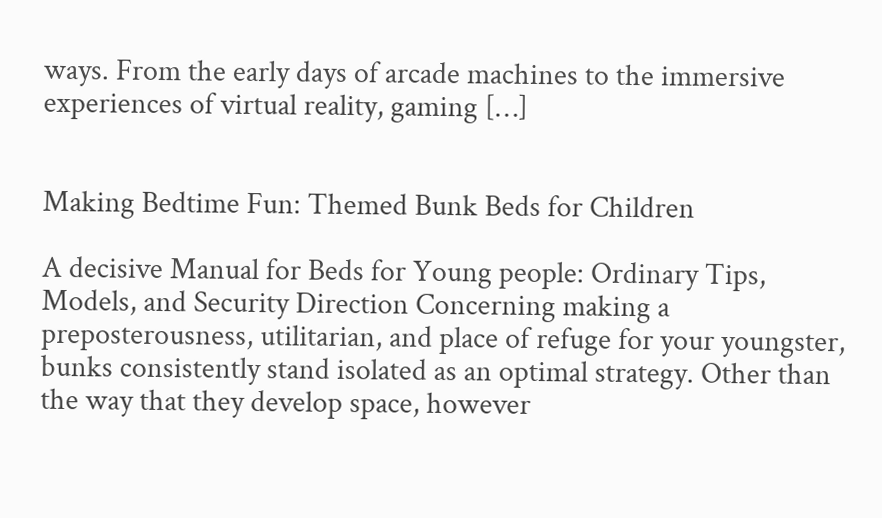ways. From the early days of arcade machines to the immersive experiences of virtual reality, gaming […]


Making Bedtime Fun: Themed Bunk Beds for Children

A decisive Manual for Beds for Young people: Ordinary Tips, Models, and Security Direction Concerning making a preposterousness, utilitarian, and place of refuge for your youngster, bunks consistently stand isolated as an optimal strategy. Other than the way that they develop space, however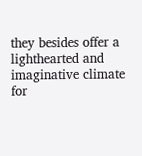they besides offer a lighthearted and imaginative climate for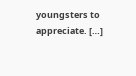youngsters to appreciate. […]